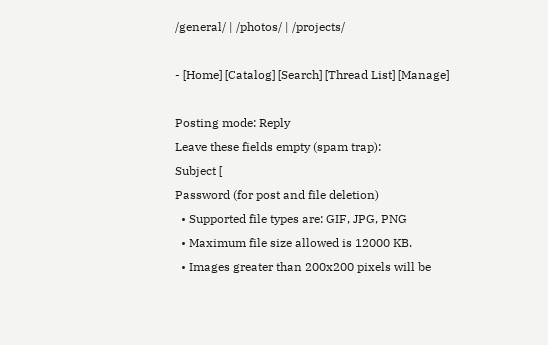/general/ | /photos/ | /projects/

- [Home] [Catalog] [Search] [Thread List] [Manage]

Posting mode: Reply
Leave these fields empty (spam trap):
Subject [
Password (for post and file deletion)
  • Supported file types are: GIF, JPG, PNG
  • Maximum file size allowed is 12000 KB.
  • Images greater than 200x200 pixels will be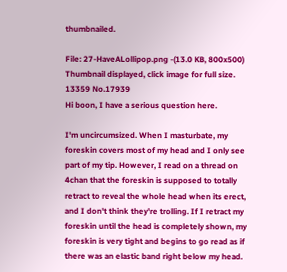thumbnailed.

File: 27-HaveALollipop.png -(13.0 KB, 800x500) Thumbnail displayed, click image for full size.
13359 No.17939
Hi boon, I have a serious question here.

I'm uncircumsized. When I masturbate, my foreskin covers most of my head and I only see part of my tip. However, I read on a thread on 4chan that the foreskin is supposed to totally retract to reveal the whole head when its erect, and I don't think they're trolling. If I retract my foreskin until the head is completely shown, my foreskin is very tight and begins to go read as if there was an elastic band right below my head.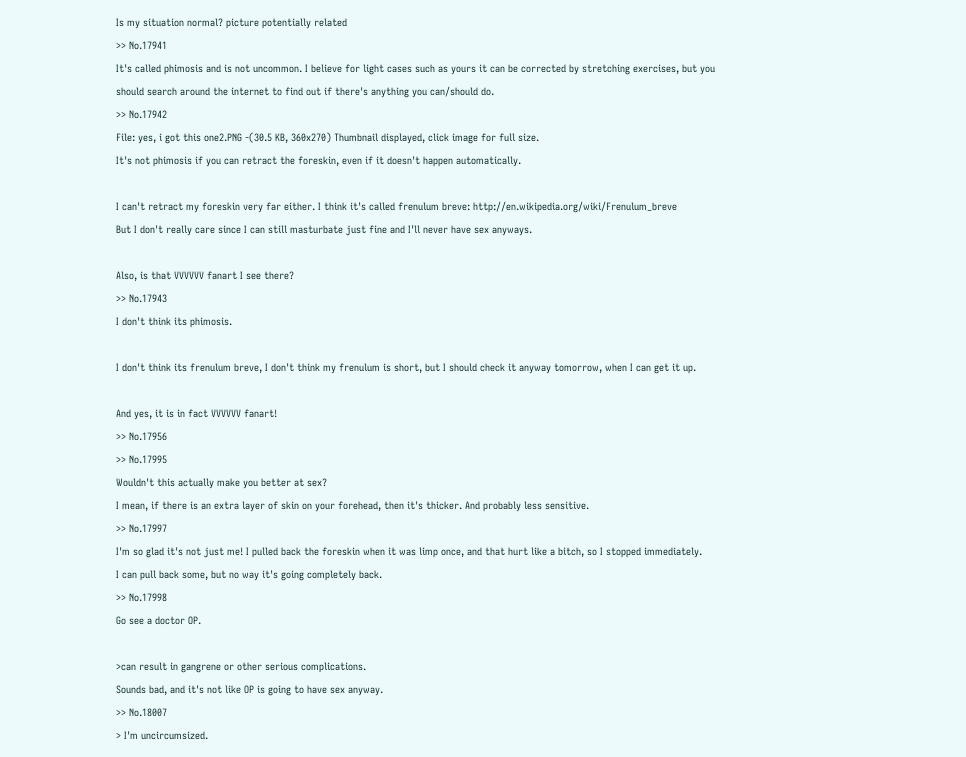Is my situation normal? picture potentially related
>> No.17941
It's called phimosis and is not uncommon. I believe for light cases such as yours it can be corrected by stretching exercises, but you should search around the internet to find out if there's anything you can/should do.
>> No.17942
File: yes, i got this one2.PNG -(30.5 KB, 360x270) Thumbnail displayed, click image for full size.
It's not phimosis if you can retract the foreskin, even if it doesn't happen automatically.

I can't retract my foreskin very far either. I think it's called frenulum breve: http://en.wikipedia.org/wiki/Frenulum_breve
But I don't really care since I can still masturbate just fine and I'll never have sex anyways.

Also, is that VVVVVV fanart I see there?
>> No.17943
I don't think its phimosis.

I don't think its frenulum breve, I don't think my frenulum is short, but I should check it anyway tomorrow, when I can get it up.

And yes, it is in fact VVVVVV fanart!
>> No.17956
>> No.17995
Wouldn't this actually make you better at sex?
I mean, if there is an extra layer of skin on your forehead, then it's thicker. And probably less sensitive.
>> No.17997
I'm so glad it's not just me! I pulled back the foreskin when it was limp once, and that hurt like a bitch, so I stopped immediately.
I can pull back some, but no way it's going completely back.
>> No.17998
Go see a doctor OP.

>can result in gangrene or other serious complications.
Sounds bad, and it's not like OP is going to have sex anyway.
>> No.18007
> I'm uncircumsized.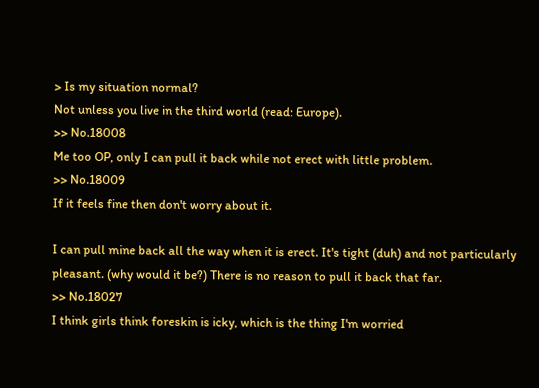> Is my situation normal?
Not unless you live in the third world (read: Europe).
>> No.18008
Me too OP, only I can pull it back while not erect with little problem.
>> No.18009
If it feels fine then don't worry about it.

I can pull mine back all the way when it is erect. It's tight (duh) and not particularly pleasant. (why would it be?) There is no reason to pull it back that far.
>> No.18027
I think girls think foreskin is icky, which is the thing I'm worried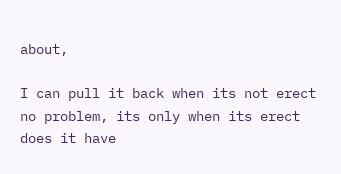about,

I can pull it back when its not erect no problem, its only when its erect does it have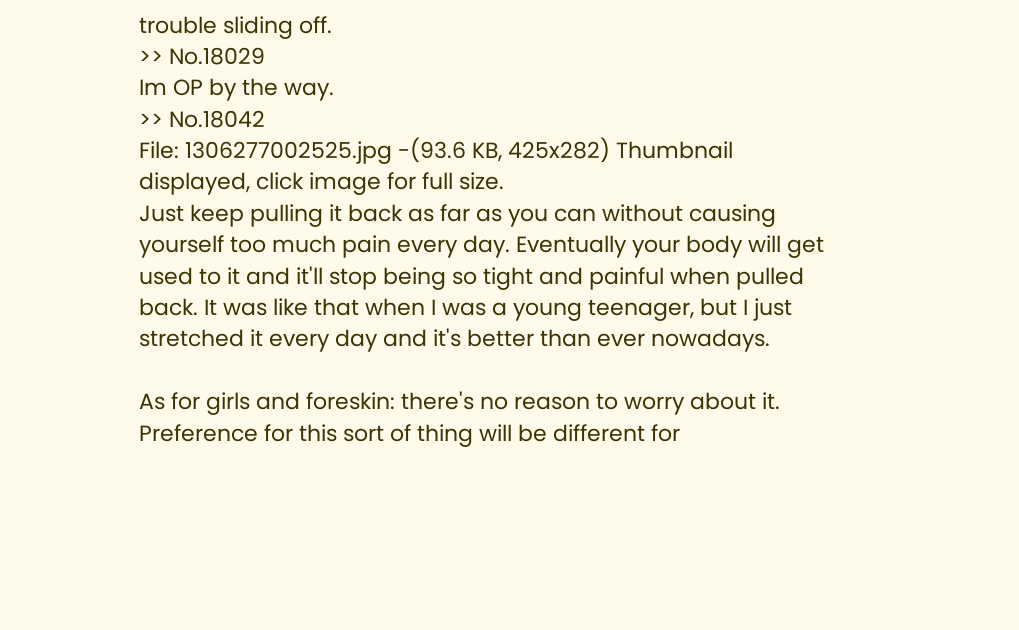trouble sliding off.
>> No.18029
Im OP by the way.
>> No.18042
File: 1306277002525.jpg -(93.6 KB, 425x282) Thumbnail displayed, click image for full size.
Just keep pulling it back as far as you can without causing yourself too much pain every day. Eventually your body will get used to it and it'll stop being so tight and painful when pulled back. It was like that when I was a young teenager, but I just stretched it every day and it's better than ever nowadays.

As for girls and foreskin: there's no reason to worry about it. Preference for this sort of thing will be different for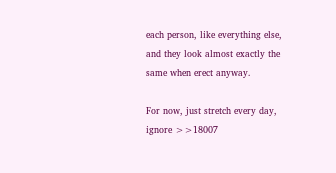each person, like everything else, and they look almost exactly the same when erect anyway.

For now, just stretch every day, ignore >>18007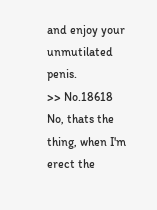and enjoy your unmutilated penis.
>> No.18618
No, thats the thing, when I'm erect the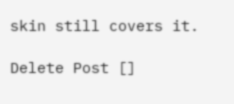skin still covers it.

Delete Post []